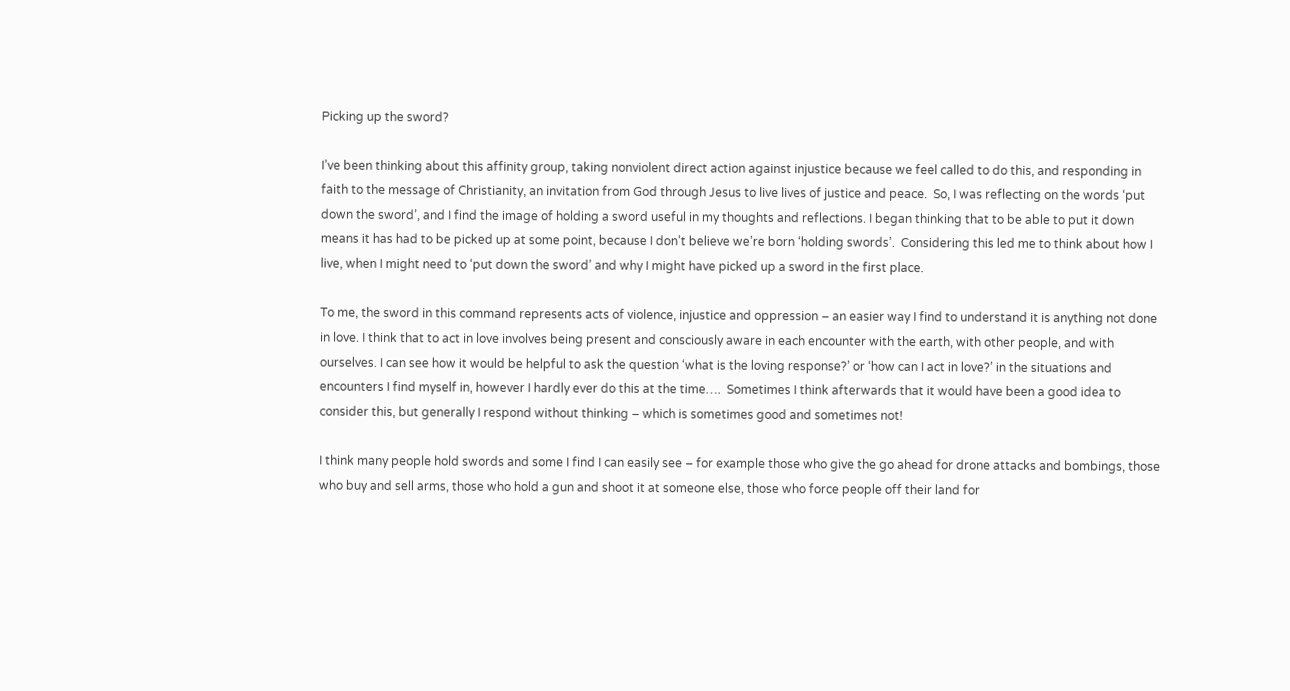Picking up the sword?

I’ve been thinking about this affinity group, taking nonviolent direct action against injustice because we feel called to do this, and responding in faith to the message of Christianity, an invitation from God through Jesus to live lives of justice and peace.  So, I was reflecting on the words ‘put down the sword’, and I find the image of holding a sword useful in my thoughts and reflections. I began thinking that to be able to put it down means it has had to be picked up at some point, because I don’t believe we’re born ‘holding swords’.  Considering this led me to think about how I live, when I might need to ‘put down the sword’ and why I might have picked up a sword in the first place.

To me, the sword in this command represents acts of violence, injustice and oppression – an easier way I find to understand it is anything not done in love. I think that to act in love involves being present and consciously aware in each encounter with the earth, with other people, and with ourselves. I can see how it would be helpful to ask the question ‘what is the loving response?’ or ‘how can I act in love?’ in the situations and encounters I find myself in, however I hardly ever do this at the time….  Sometimes I think afterwards that it would have been a good idea to consider this, but generally I respond without thinking – which is sometimes good and sometimes not!

I think many people hold swords and some I find I can easily see – for example those who give the go ahead for drone attacks and bombings, those who buy and sell arms, those who hold a gun and shoot it at someone else, those who force people off their land for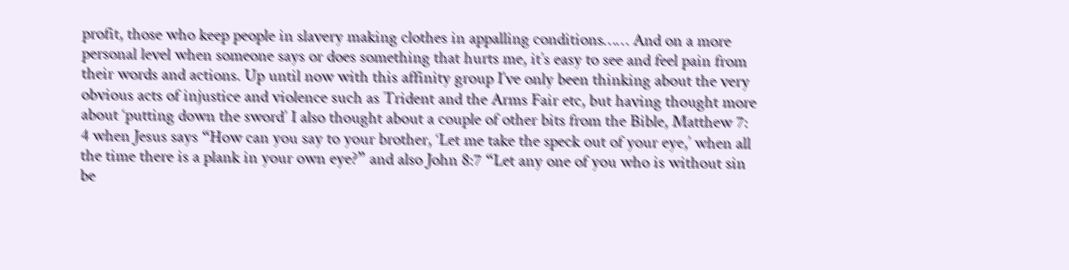profit, those who keep people in slavery making clothes in appalling conditions…… And on a more personal level when someone says or does something that hurts me, it’s easy to see and feel pain from their words and actions. Up until now with this affinity group I’ve only been thinking about the very obvious acts of injustice and violence such as Trident and the Arms Fair etc, but having thought more about ‘putting down the sword’ I also thought about a couple of other bits from the Bible, Matthew 7: 4 when Jesus says “How can you say to your brother, ‘Let me take the speck out of your eye,’ when all the time there is a plank in your own eye?” and also John 8:7 “Let any one of you who is without sin be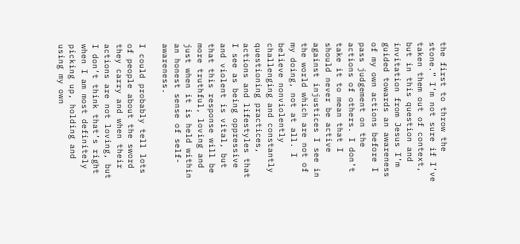the first to throw the stone.” I’m not sure if I’ve taken them out of context, but in this question and invitation from Jesus I’m guided towards an awareness of my own actions before I pass judgement on the actions of others. I don’t take it to mean that I should never be active against injustices I see in the world which are not of my doing, not at all. I believe nonviolently challenging and constantly questioning practices, actions and lifestyles that I see as being oppressive and violent is vital, but that this response will be more truthful, loving and just when it is held within an honest sense of self-awareness.

I could probably tell lots of people about the sword they carry and when their actions are not loving, but I don’t think that’s right when I am most definitely picking up, holding and using my own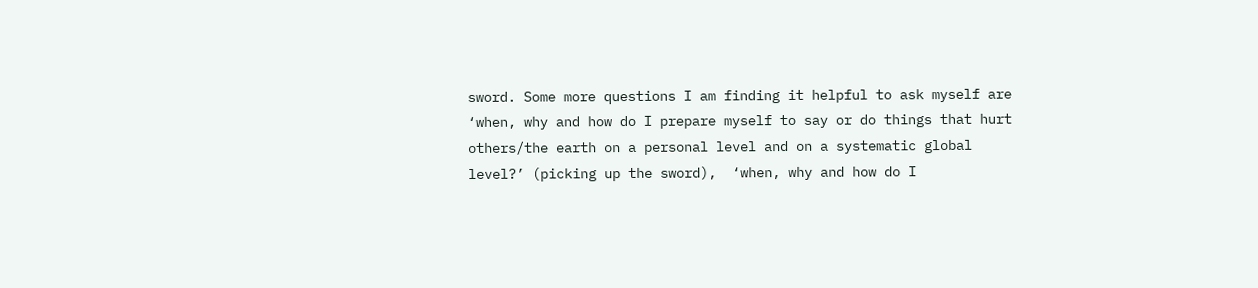sword. Some more questions I am finding it helpful to ask myself are ‘when, why and how do I prepare myself to say or do things that hurt others/the earth on a personal level and on a systematic global level?’ (picking up the sword),  ‘when, why and how do I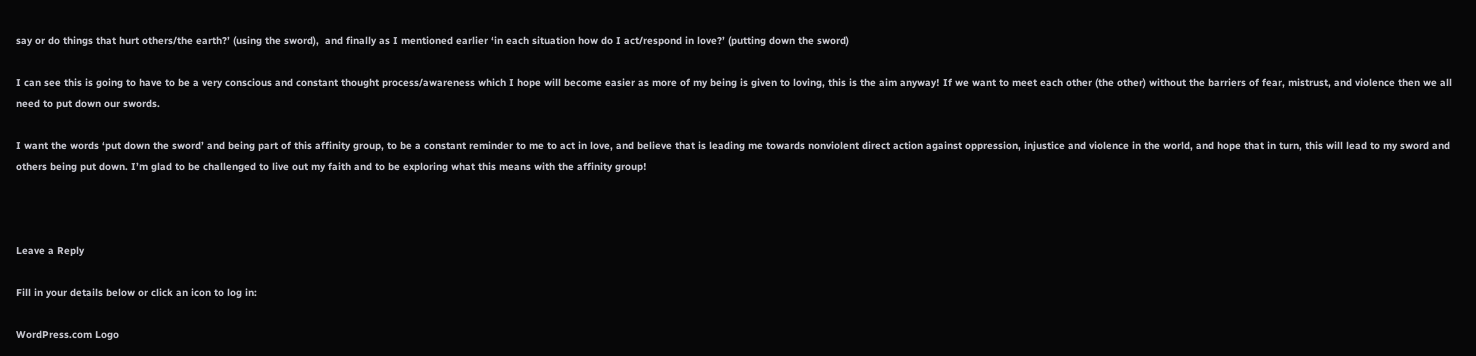say or do things that hurt others/the earth?’ (using the sword),  and finally as I mentioned earlier ‘in each situation how do I act/respond in love?’ (putting down the sword)

I can see this is going to have to be a very conscious and constant thought process/awareness which I hope will become easier as more of my being is given to loving, this is the aim anyway! If we want to meet each other (the other) without the barriers of fear, mistrust, and violence then we all need to put down our swords.

I want the words ‘put down the sword’ and being part of this affinity group, to be a constant reminder to me to act in love, and believe that is leading me towards nonviolent direct action against oppression, injustice and violence in the world, and hope that in turn, this will lead to my sword and others being put down. I’m glad to be challenged to live out my faith and to be exploring what this means with the affinity group!



Leave a Reply

Fill in your details below or click an icon to log in:

WordPress.com Logo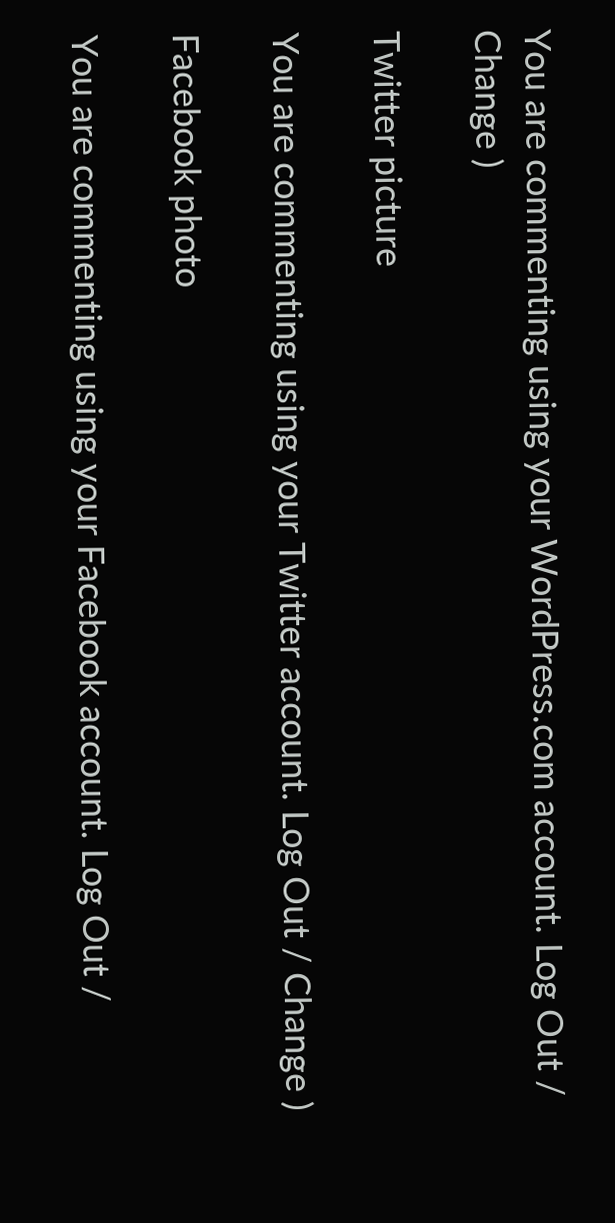You are commenting using your WordPress.com account. Log Out / Change )

Twitter picture

You are commenting using your Twitter account. Log Out / Change )

Facebook photo

You are commenting using your Facebook account. Log Out /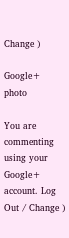Change )

Google+ photo

You are commenting using your Google+ account. Log Out / Change )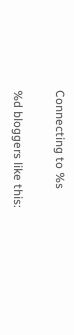Connecting to %s

%d bloggers like this: